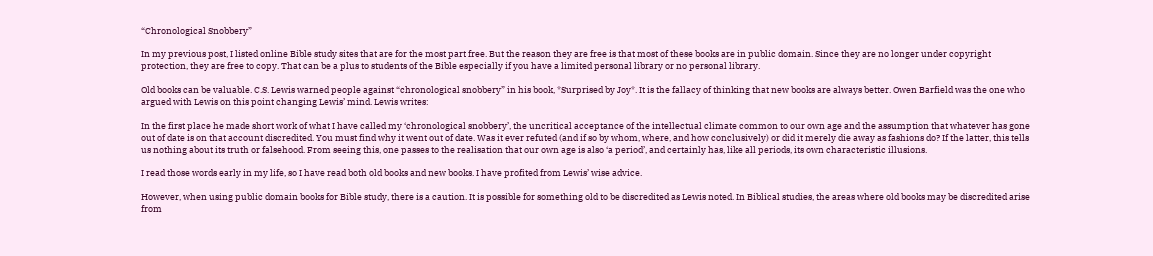“Chronological Snobbery”

In my previous post, I listed online Bible study sites that are for the most part free. But the reason they are free is that most of these books are in public domain. Since they are no longer under copyright protection, they are free to copy. That can be a plus to students of the Bible especially if you have a limited personal library or no personal library.

Old books can be valuable. C.S. Lewis warned people against “chronological snobbery” in his book, *Surprised by Joy*. It is the fallacy of thinking that new books are always better. Owen Barfield was the one who argued with Lewis on this point changing Lewis’ mind. Lewis writes:

In the first place he made short work of what I have called my ‘chronological snobbery’, the uncritical acceptance of the intellectual climate common to our own age and the assumption that whatever has gone out of date is on that account discredited. You must find why it went out of date. Was it ever refuted (and if so by whom, where, and how conclusively) or did it merely die away as fashions do? If the latter, this tells us nothing about its truth or falsehood. From seeing this, one passes to the realisation that our own age is also ‘a period’, and certainly has, like all periods, its own characteristic illusions.

I read those words early in my life, so I have read both old books and new books. I have profited from Lewis’ wise advice.

However, when using public domain books for Bible study, there is a caution. It is possible for something old to be discredited as Lewis noted. In Biblical studies, the areas where old books may be discredited arise from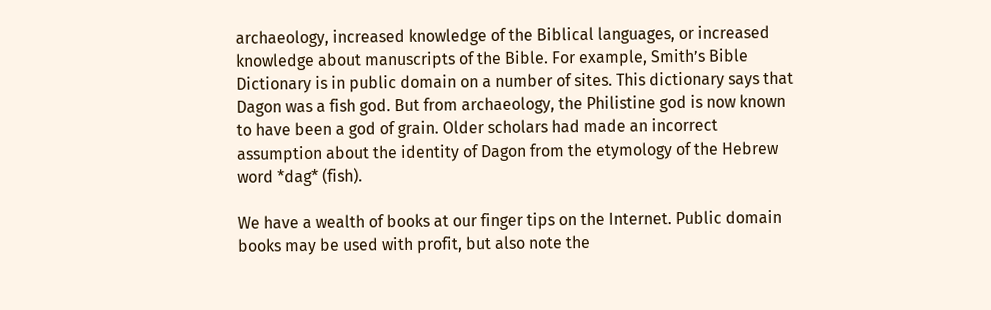archaeology, increased knowledge of the Biblical languages, or increased knowledge about manuscripts of the Bible. For example, Smith’s Bible Dictionary is in public domain on a number of sites. This dictionary says that Dagon was a fish god. But from archaeology, the Philistine god is now known to have been a god of grain. Older scholars had made an incorrect assumption about the identity of Dagon from the etymology of the Hebrew word *dag* (fish).

We have a wealth of books at our finger tips on the Internet. Public domain books may be used with profit, but also note the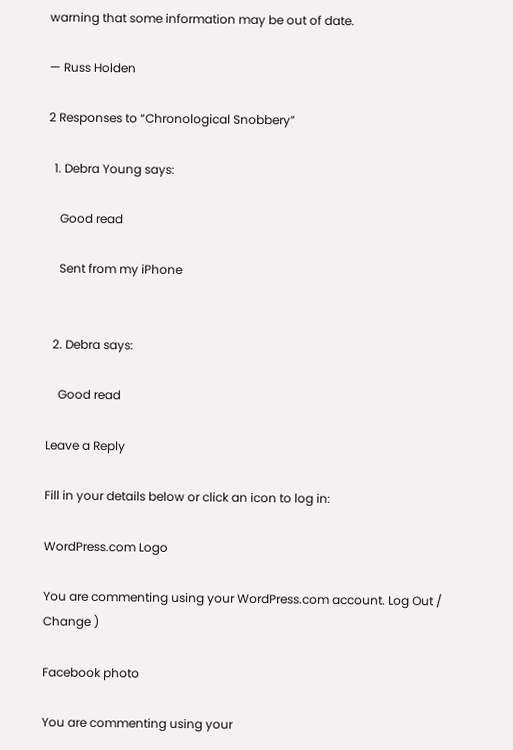warning that some information may be out of date.

— Russ Holden

2 Responses to “Chronological Snobbery”

  1. Debra Young says:

    Good read

    Sent from my iPhone


  2. Debra says:

    Good read

Leave a Reply

Fill in your details below or click an icon to log in:

WordPress.com Logo

You are commenting using your WordPress.com account. Log Out /  Change )

Facebook photo

You are commenting using your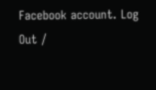Facebook account. Log Out /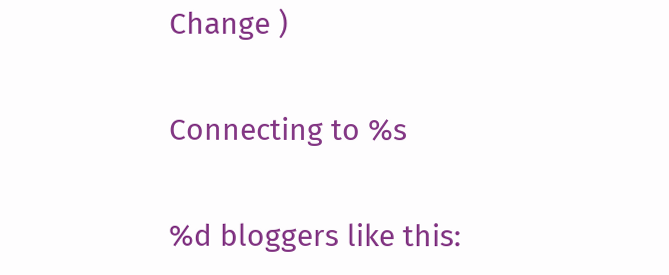Change )

Connecting to %s

%d bloggers like this: